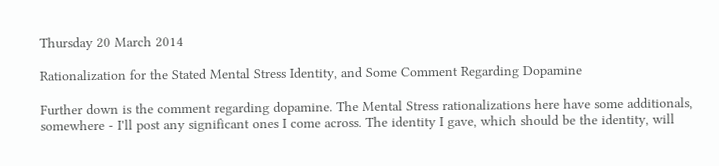Thursday 20 March 2014

Rationalization for the Stated Mental Stress Identity, and Some Comment Regarding Dopamine

Further down is the comment regarding dopamine. The Mental Stress rationalizations here have some additionals, somewhere - I'll post any significant ones I come across. The identity I gave, which should be the identity, will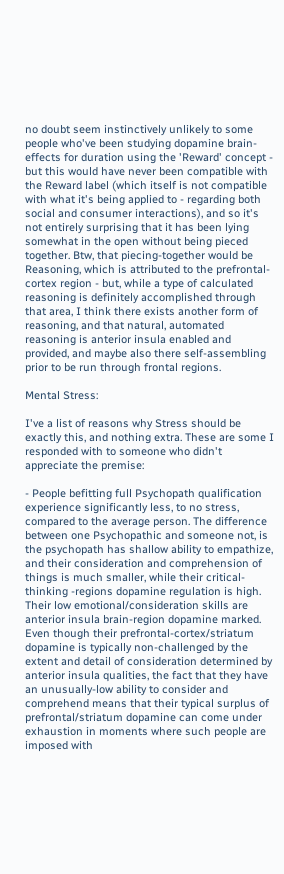no doubt seem instinctively unlikely to some people who've been studying dopamine brain-effects for duration using the 'Reward' concept - but this would have never been compatible with the Reward label (which itself is not compatible with what it's being applied to - regarding both social and consumer interactions), and so it's not entirely surprising that it has been lying somewhat in the open without being pieced together. Btw, that piecing-together would be Reasoning, which is attributed to the prefrontal-cortex region - but, while a type of calculated reasoning is definitely accomplished through that area, I think there exists another form of reasoning, and that natural, automated reasoning is anterior insula enabled and provided, and maybe also there self-assembling prior to be run through frontal regions.

Mental Stress:

I've a list of reasons why Stress should be exactly this, and nothing extra. These are some I responded with to someone who didn't appreciate the premise:

- People befitting full Psychopath qualification experience significantly less, to no stress, compared to the average person. The difference between one Psychopathic and someone not, is the psychopath has shallow ability to empathize, and their consideration and comprehension of things is much smaller, while their critical-thinking -regions dopamine regulation is high. Their low emotional/consideration skills are anterior insula brain-region dopamine marked. Even though their prefrontal-cortex/striatum dopamine is typically non-challenged by the extent and detail of consideration determined by anterior insula qualities, the fact that they have an unusually-low ability to consider and comprehend means that their typical surplus of prefrontal/striatum dopamine can come under exhaustion in moments where such people are imposed with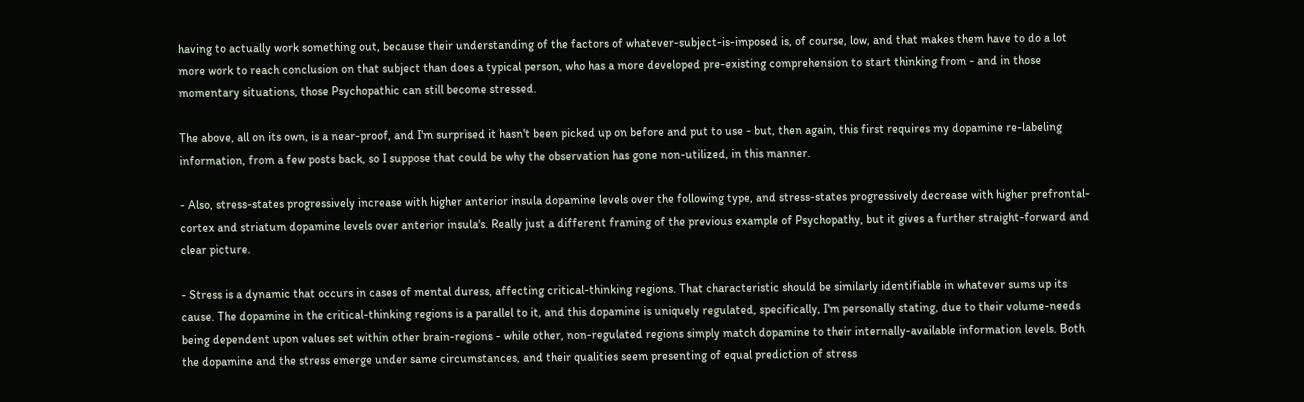having to actually work something out, because their understanding of the factors of whatever-subject-is-imposed is, of course, low, and that makes them have to do a lot more work to reach conclusion on that subject than does a typical person, who has a more developed pre-existing comprehension to start thinking from - and in those momentary situations, those Psychopathic can still become stressed.

The above, all on its own, is a near-proof, and I'm surprised it hasn't been picked up on before and put to use - but, then again, this first requires my dopamine re-labeling information, from a few posts back, so I suppose that could be why the observation has gone non-utilized, in this manner.

- Also, stress-states progressively increase with higher anterior insula dopamine levels over the following type, and stress-states progressively decrease with higher prefrontal-cortex and striatum dopamine levels over anterior insula's. Really just a different framing of the previous example of Psychopathy, but it gives a further straight-forward and clear picture.

- Stress is a dynamic that occurs in cases of mental duress, affecting critical-thinking regions. That characteristic should be similarly identifiable in whatever sums up its cause. The dopamine in the critical-thinking regions is a parallel to it, and this dopamine is uniquely regulated, specifically, I'm personally stating, due to their volume-needs being dependent upon values set within other brain-regions - while other, non-regulated regions simply match dopamine to their internally-available information levels. Both the dopamine and the stress emerge under same circumstances, and their qualities seem presenting of equal prediction of stress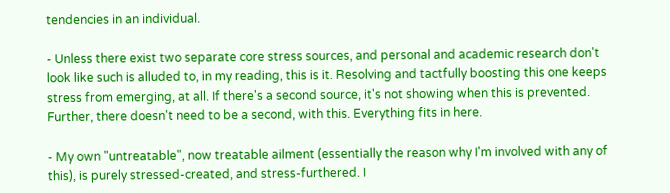tendencies in an individual.

- Unless there exist two separate core stress sources, and personal and academic research don't look like such is alluded to, in my reading, this is it. Resolving and tactfully boosting this one keeps stress from emerging, at all. If there's a second source, it's not showing when this is prevented. Further, there doesn't need to be a second, with this. Everything fits in here.

- My own "untreatable", now treatable ailment (essentially the reason why I'm involved with any of this), is purely stressed-created, and stress-furthered. I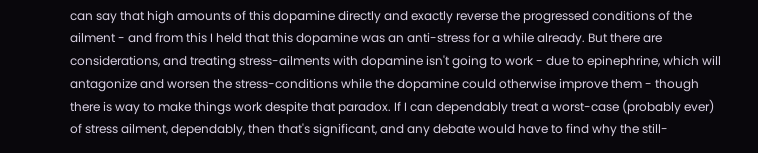can say that high amounts of this dopamine directly and exactly reverse the progressed conditions of the ailment - and from this I held that this dopamine was an anti-stress for a while already. But there are considerations, and treating stress-ailments with dopamine isn't going to work - due to epinephrine, which will antagonize and worsen the stress-conditions while the dopamine could otherwise improve them - though there is way to make things work despite that paradox. If I can dependably treat a worst-case (probably ever) of stress ailment, dependably, then that's significant, and any debate would have to find why the still-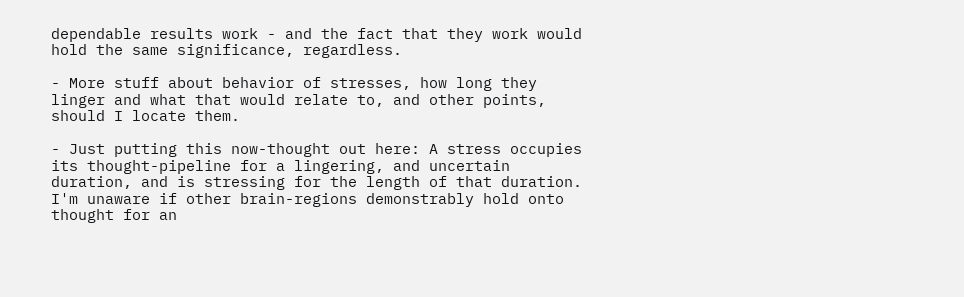dependable results work - and the fact that they work would hold the same significance, regardless.

- More stuff about behavior of stresses, how long they linger and what that would relate to, and other points, should I locate them.

- Just putting this now-thought out here: A stress occupies its thought-pipeline for a lingering, and uncertain duration, and is stressing for the length of that duration. I'm unaware if other brain-regions demonstrably hold onto thought for an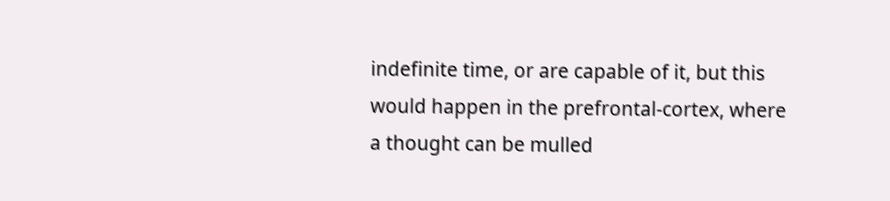indefinite time, or are capable of it, but this would happen in the prefrontal-cortex, where a thought can be mulled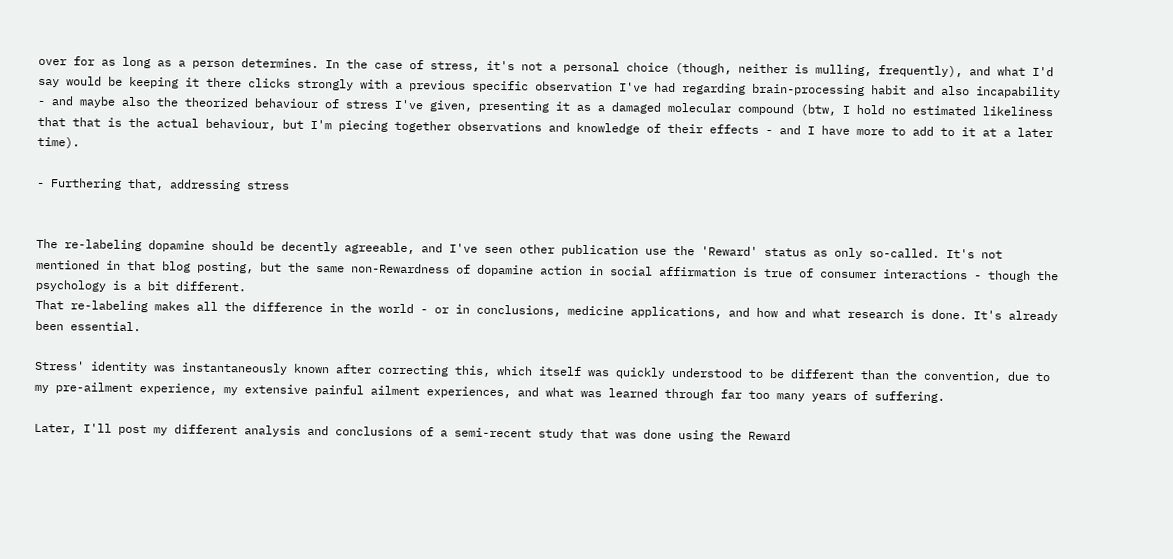over for as long as a person determines. In the case of stress, it's not a personal choice (though, neither is mulling, frequently), and what I'd say would be keeping it there clicks strongly with a previous specific observation I've had regarding brain-processing habit and also incapability - and maybe also the theorized behaviour of stress I've given, presenting it as a damaged molecular compound (btw, I hold no estimated likeliness that that is the actual behaviour, but I'm piecing together observations and knowledge of their effects - and I have more to add to it at a later time).

- Furthering that, addressing stress


The re-labeling dopamine should be decently agreeable, and I've seen other publication use the 'Reward' status as only so-called. It's not mentioned in that blog posting, but the same non-Rewardness of dopamine action in social affirmation is true of consumer interactions - though the psychology is a bit different.
That re-labeling makes all the difference in the world - or in conclusions, medicine applications, and how and what research is done. It's already been essential.

Stress' identity was instantaneously known after correcting this, which itself was quickly understood to be different than the convention, due to my pre-ailment experience, my extensive painful ailment experiences, and what was learned through far too many years of suffering.

Later, I'll post my different analysis and conclusions of a semi-recent study that was done using the Reward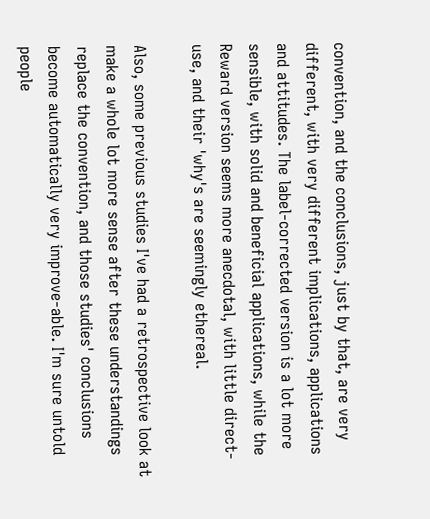convention, and the conclusions, just by that, are very different, with very different implications, applications and attitudes. The label-corrected version is a lot more sensible, with solid and beneficial applications, while the Reward version seems more anecdotal, with little direct-use, and their 'why's are seemingly ethereal.

Also, some previous studies I've had a retrospective look at make a whole lot more sense after these understandings replace the convention, and those studies' conclusions become automatically very improve-able. I'm sure untold people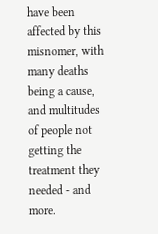have been affected by this misnomer, with many deaths being a cause, and multitudes of people not getting the treatment they needed - and more.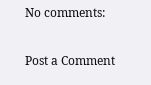No comments:

Post a Comment